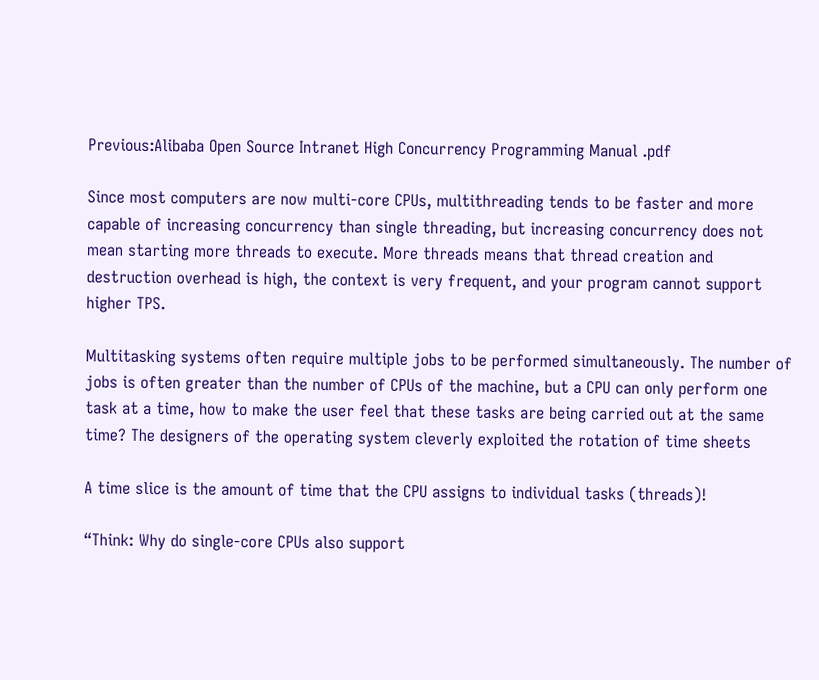Previous:Alibaba Open Source Intranet High Concurrency Programming Manual .pdf

Since most computers are now multi-core CPUs, multithreading tends to be faster and more capable of increasing concurrency than single threading, but increasing concurrency does not mean starting more threads to execute. More threads means that thread creation and destruction overhead is high, the context is very frequent, and your program cannot support higher TPS.

Multitasking systems often require multiple jobs to be performed simultaneously. The number of jobs is often greater than the number of CPUs of the machine, but a CPU can only perform one task at a time, how to make the user feel that these tasks are being carried out at the same time? The designers of the operating system cleverly exploited the rotation of time sheets

A time slice is the amount of time that the CPU assigns to individual tasks (threads)!

“Think: Why do single-core CPUs also support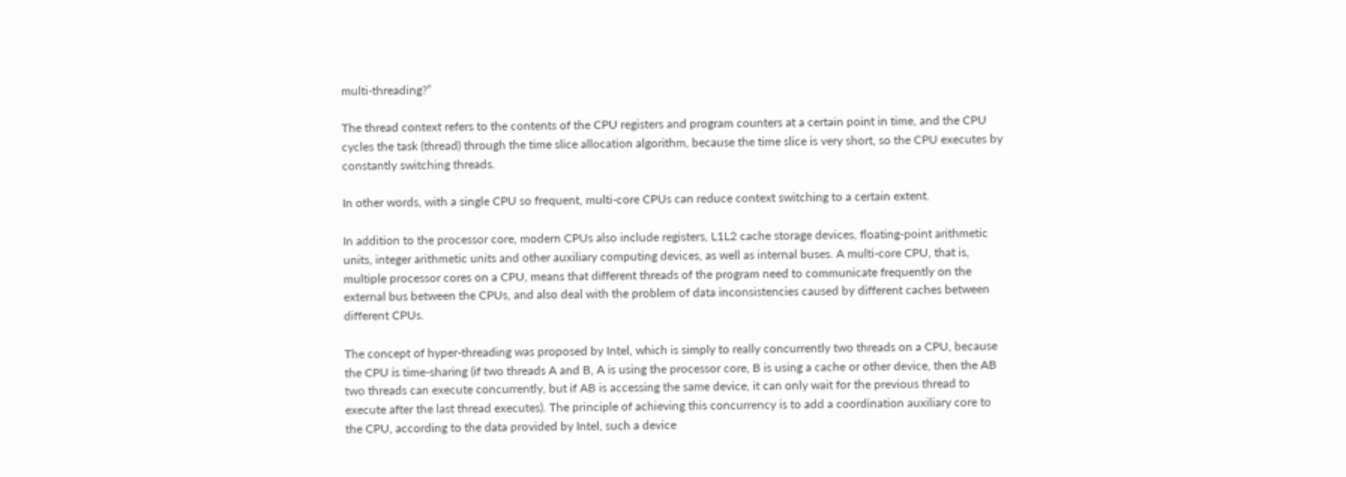multi-threading?”

The thread context refers to the contents of the CPU registers and program counters at a certain point in time, and the CPU cycles the task (thread) through the time slice allocation algorithm, because the time slice is very short, so the CPU executes by constantly switching threads.

In other words, with a single CPU so frequent, multi-core CPUs can reduce context switching to a certain extent.

In addition to the processor core, modern CPUs also include registers, L1L2 cache storage devices, floating-point arithmetic units, integer arithmetic units and other auxiliary computing devices, as well as internal buses. A multi-core CPU, that is, multiple processor cores on a CPU, means that different threads of the program need to communicate frequently on the external bus between the CPUs, and also deal with the problem of data inconsistencies caused by different caches between different CPUs.

The concept of hyper-threading was proposed by Intel, which is simply to really concurrently two threads on a CPU, because the CPU is time-sharing (if two threads A and B, A is using the processor core, B is using a cache or other device, then the AB two threads can execute concurrently, but if AB is accessing the same device, it can only wait for the previous thread to execute after the last thread executes). The principle of achieving this concurrency is to add a coordination auxiliary core to the CPU, according to the data provided by Intel, such a device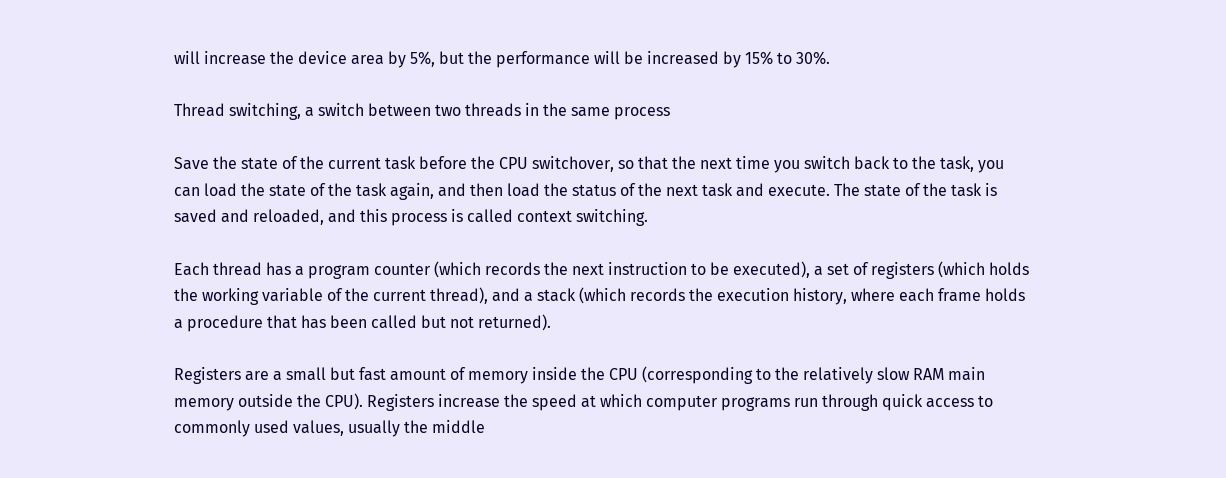will increase the device area by 5%, but the performance will be increased by 15% to 30%.

Thread switching, a switch between two threads in the same process

Save the state of the current task before the CPU switchover, so that the next time you switch back to the task, you can load the state of the task again, and then load the status of the next task and execute. The state of the task is saved and reloaded, and this process is called context switching.

Each thread has a program counter (which records the next instruction to be executed), a set of registers (which holds the working variable of the current thread), and a stack (which records the execution history, where each frame holds a procedure that has been called but not returned).

Registers are a small but fast amount of memory inside the CPU (corresponding to the relatively slow RAM main memory outside the CPU). Registers increase the speed at which computer programs run through quick access to commonly used values, usually the middle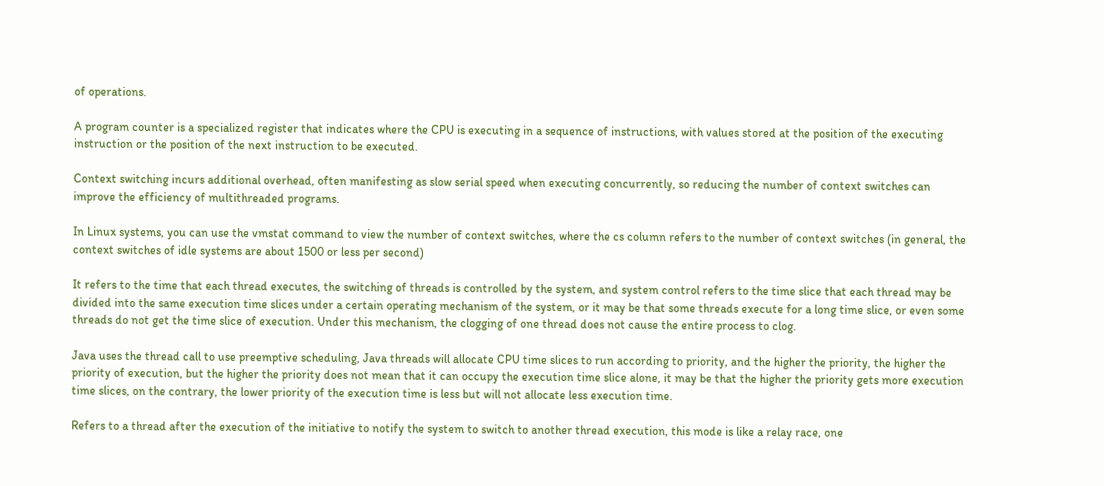of operations.

A program counter is a specialized register that indicates where the CPU is executing in a sequence of instructions, with values stored at the position of the executing instruction or the position of the next instruction to be executed.

Context switching incurs additional overhead, often manifesting as slow serial speed when executing concurrently, so reducing the number of context switches can improve the efficiency of multithreaded programs.

In Linux systems, you can use the vmstat command to view the number of context switches, where the cs column refers to the number of context switches (in general, the context switches of idle systems are about 1500 or less per second)

It refers to the time that each thread executes, the switching of threads is controlled by the system, and system control refers to the time slice that each thread may be divided into the same execution time slices under a certain operating mechanism of the system, or it may be that some threads execute for a long time slice, or even some threads do not get the time slice of execution. Under this mechanism, the clogging of one thread does not cause the entire process to clog.

Java uses the thread call to use preemptive scheduling, Java threads will allocate CPU time slices to run according to priority, and the higher the priority, the higher the priority of execution, but the higher the priority does not mean that it can occupy the execution time slice alone, it may be that the higher the priority gets more execution time slices, on the contrary, the lower priority of the execution time is less but will not allocate less execution time.

Refers to a thread after the execution of the initiative to notify the system to switch to another thread execution, this mode is like a relay race, one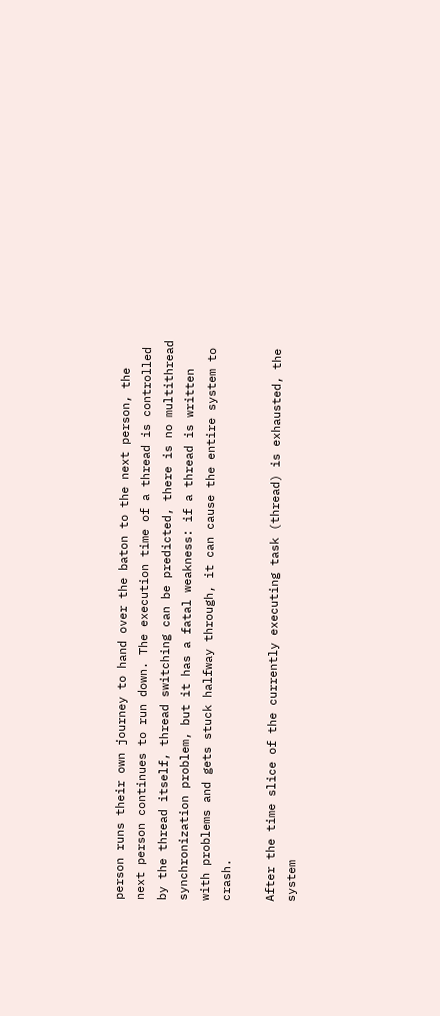person runs their own journey to hand over the baton to the next person, the next person continues to run down. The execution time of a thread is controlled by the thread itself, thread switching can be predicted, there is no multithread synchronization problem, but it has a fatal weakness: if a thread is written with problems and gets stuck halfway through, it can cause the entire system to crash.

After the time slice of the currently executing task (thread) is exhausted, the system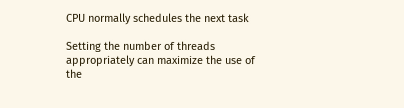CPU normally schedules the next task

Setting the number of threads appropriately can maximize the use of the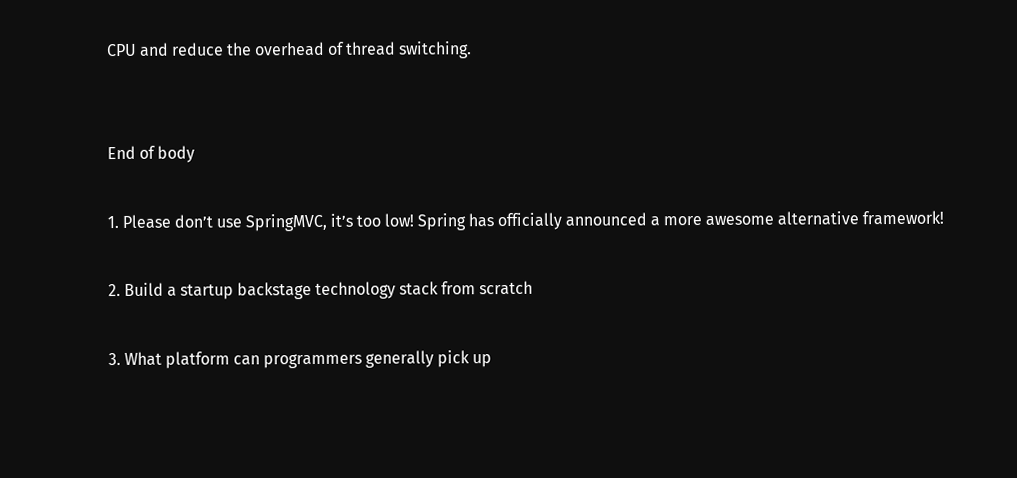CPU and reduce the overhead of thread switching.


End of body

1. Please don’t use SpringMVC, it’s too low! Spring has officially announced a more awesome alternative framework!

2. Build a startup backstage technology stack from scratch

3. What platform can programmers generally pick up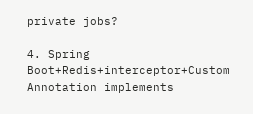private jobs?

4. Spring Boot+Redis+interceptor+Custom Annotation implements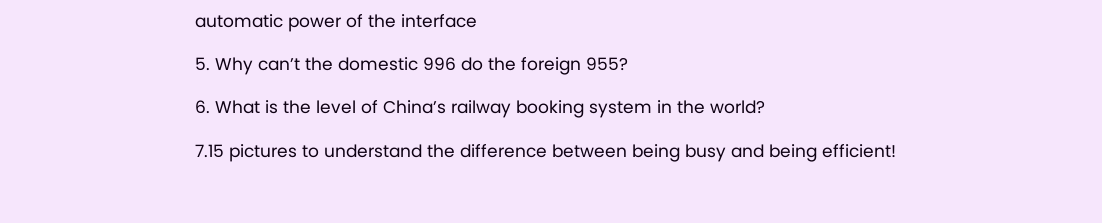automatic power of the interface

5. Why can’t the domestic 996 do the foreign 955?

6. What is the level of China’s railway booking system in the world?

7.15 pictures to understand the difference between being busy and being efficient!